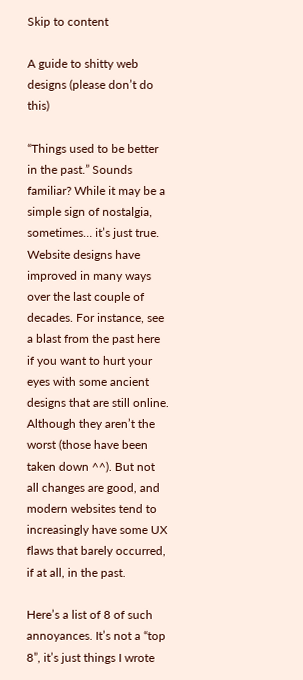Skip to content

A guide to shitty web designs (please don’t do this)

“Things used to be better in the past.” Sounds familiar? While it may be a simple sign of nostalgia, sometimes… it’s just true.
Website designs have improved in many ways over the last couple of decades. For instance, see a blast from the past here if you want to hurt your eyes with some ancient designs that are still online. Although they aren’t the worst (those have been taken down ^^). But not all changes are good, and modern websites tend to increasingly have some UX flaws that barely occurred, if at all, in the past.

Here’s a list of 8 of such annoyances. It’s not a “top 8”, it’s just things I wrote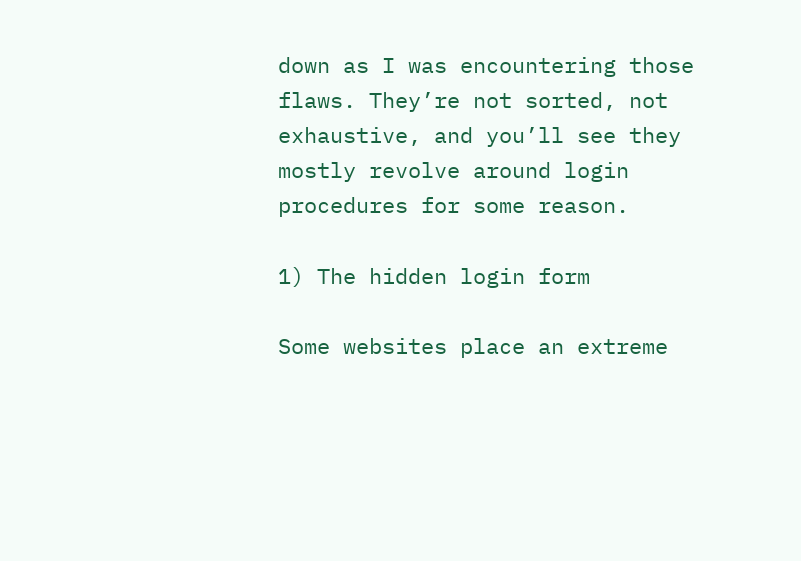down as I was encountering those flaws. They’re not sorted, not exhaustive, and you’ll see they mostly revolve around login procedures for some reason.

1) The hidden login form

Some websites place an extreme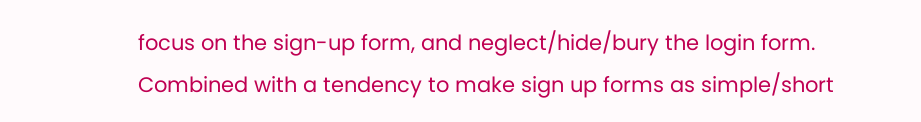focus on the sign-up form, and neglect/hide/bury the login form. Combined with a tendency to make sign up forms as simple/short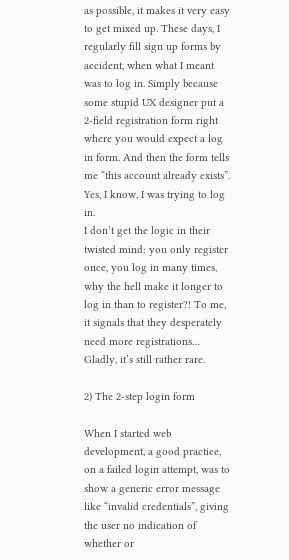as possible, it makes it very easy to get mixed up. These days, I regularly fill sign up forms by accident, when what I meant was to log in. Simply because some stupid UX designer put a 2-field registration form right where you would expect a log in form. And then the form tells me “this account already exists”. Yes, I know, I was trying to log in.
I don’t get the logic in their twisted mind: you only register once, you log in many times, why the hell make it longer to log in than to register?! To me, it signals that they desperately need more registrations… Gladly, it’s still rather rare.

2) The 2-step login form

When I started web development, a good practice, on a failed login attempt, was to show a generic error message like “invalid credentials”, giving the user no indication of whether or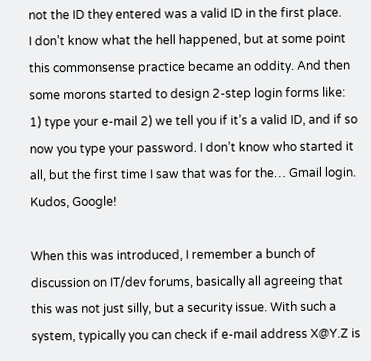not the ID they entered was a valid ID in the first place.
I don’t know what the hell happened, but at some point this commonsense practice became an oddity. And then some morons started to design 2-step login forms like: 1) type your e-mail 2) we tell you if it’s a valid ID, and if so now you type your password. I don’t know who started it all, but the first time I saw that was for the… Gmail login. Kudos, Google!

When this was introduced, I remember a bunch of discussion on IT/dev forums, basically all agreeing that this was not just silly, but a security issue. With such a system, typically you can check if e-mail address X@Y.Z is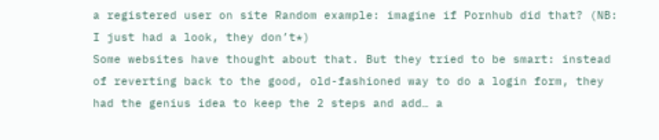a registered user on site Random example: imagine if Pornhub did that? (NB: I just had a look, they don’t*)
Some websites have thought about that. But they tried to be smart: instead of reverting back to the good, old-fashioned way to do a login form, they had the genius idea to keep the 2 steps and add… a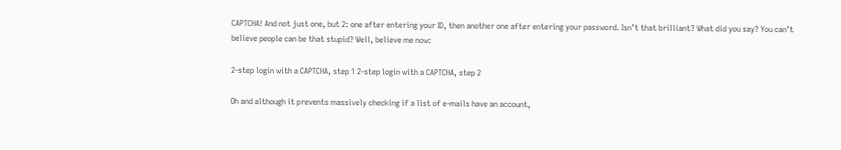CAPTCHA! And not just one, but 2: one after entering your ID, then another one after entering your password. Isn’t that brilliant? What did you say? You can’t believe people can be that stupid? Well, believe me now:

2-step login with a CAPTCHA, step 1 2-step login with a CAPTCHA, step 2

Oh and although it prevents massively checking if a list of e-mails have an account,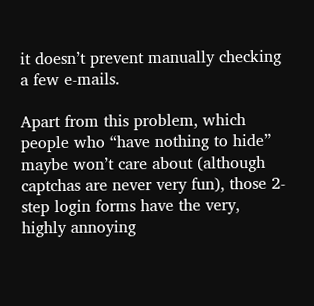it doesn’t prevent manually checking a few e-mails.

Apart from this problem, which people who “have nothing to hide” maybe won’t care about (although captchas are never very fun), those 2-step login forms have the very, highly annoying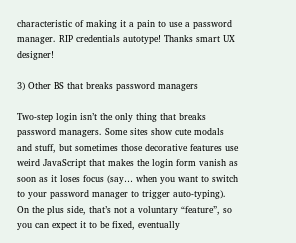characteristic of making it a pain to use a password manager. RIP credentials autotype! Thanks smart UX designer!

3) Other BS that breaks password managers

Two-step login isn’t the only thing that breaks password managers. Some sites show cute modals and stuff, but sometimes those decorative features use weird JavaScript that makes the login form vanish as soon as it loses focus (say… when you want to switch to your password manager to trigger auto-typing). On the plus side, that’s not a voluntary “feature”, so you can expect it to be fixed, eventually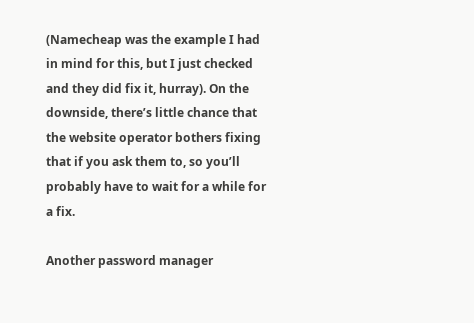(Namecheap was the example I had in mind for this, but I just checked and they did fix it, hurray). On the downside, there’s little chance that the website operator bothers fixing that if you ask them to, so you’ll probably have to wait for a while for a fix.

Another password manager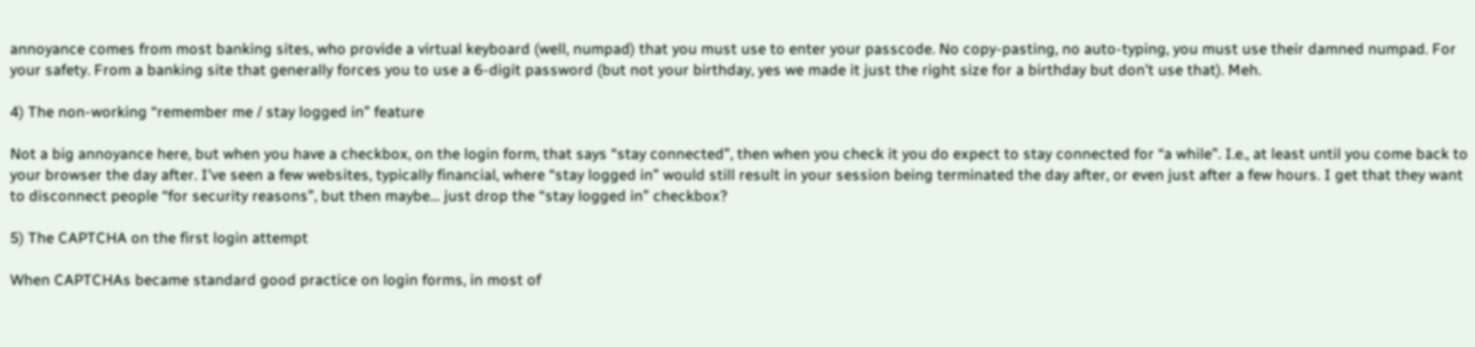annoyance comes from most banking sites, who provide a virtual keyboard (well, numpad) that you must use to enter your passcode. No copy-pasting, no auto-typing, you must use their damned numpad. For your safety. From a banking site that generally forces you to use a 6-digit password (but not your birthday, yes we made it just the right size for a birthday but don’t use that). Meh.

4) The non-working “remember me / stay logged in” feature

Not a big annoyance here, but when you have a checkbox, on the login form, that says “stay connected”, then when you check it you do expect to stay connected for “a while”. I.e., at least until you come back to your browser the day after. I’ve seen a few websites, typically financial, where “stay logged in” would still result in your session being terminated the day after, or even just after a few hours. I get that they want to disconnect people “for security reasons”, but then maybe… just drop the “stay logged in” checkbox?

5) The CAPTCHA on the first login attempt

When CAPTCHAs became standard good practice on login forms, in most of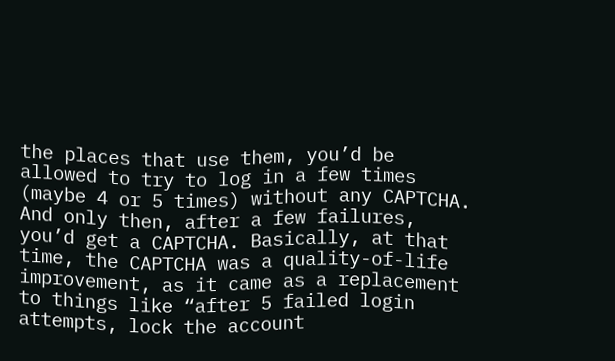the places that use them, you’d be allowed to try to log in a few times (maybe 4 or 5 times) without any CAPTCHA. And only then, after a few failures, you’d get a CAPTCHA. Basically, at that time, the CAPTCHA was a quality-of-life improvement, as it came as a replacement to things like “after 5 failed login attempts, lock the account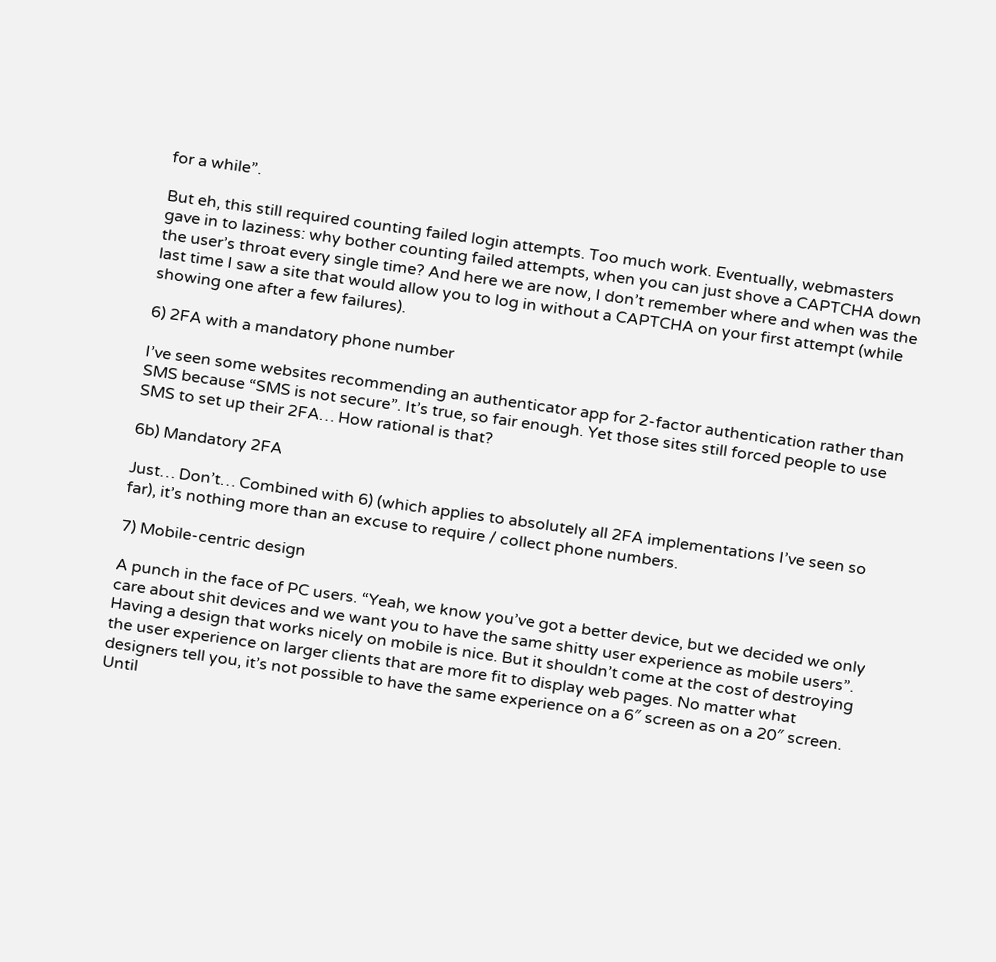for a while”.

But eh, this still required counting failed login attempts. Too much work. Eventually, webmasters gave in to laziness: why bother counting failed attempts, when you can just shove a CAPTCHA down the user’s throat every single time? And here we are now, I don’t remember where and when was the last time I saw a site that would allow you to log in without a CAPTCHA on your first attempt (while showing one after a few failures).

6) 2FA with a mandatory phone number

I’ve seen some websites recommending an authenticator app for 2-factor authentication rather than SMS because “SMS is not secure”. It’s true, so fair enough. Yet those sites still forced people to use SMS to set up their 2FA… How rational is that?

6b) Mandatory 2FA

Just… Don’t… Combined with 6) (which applies to absolutely all 2FA implementations I’ve seen so far), it’s nothing more than an excuse to require / collect phone numbers.

7) Mobile-centric design

A punch in the face of PC users. “Yeah, we know you’ve got a better device, but we decided we only care about shit devices and we want you to have the same shitty user experience as mobile users”.
Having a design that works nicely on mobile is nice. But it shouldn’t come at the cost of destroying the user experience on larger clients that are more fit to display web pages. No matter what designers tell you, it’s not possible to have the same experience on a 6″ screen as on a 20″ screen. Until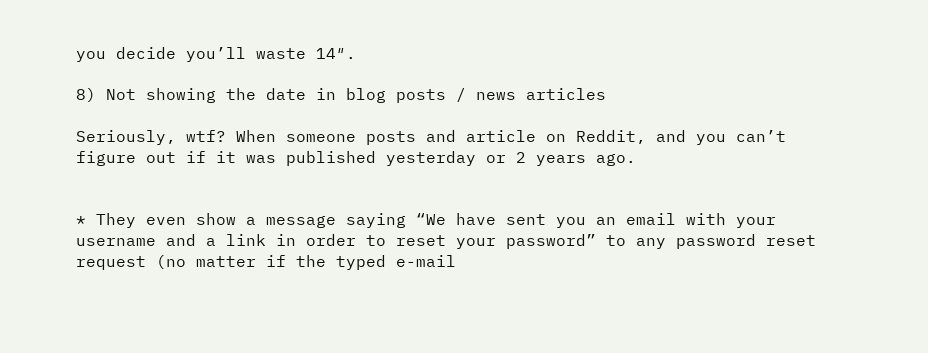you decide you’ll waste 14″.

8) Not showing the date in blog posts / news articles

Seriously, wtf? When someone posts and article on Reddit, and you can’t figure out if it was published yesterday or 2 years ago.


* They even show a message saying “We have sent you an email with your username and a link in order to reset your password” to any password reset request (no matter if the typed e-mail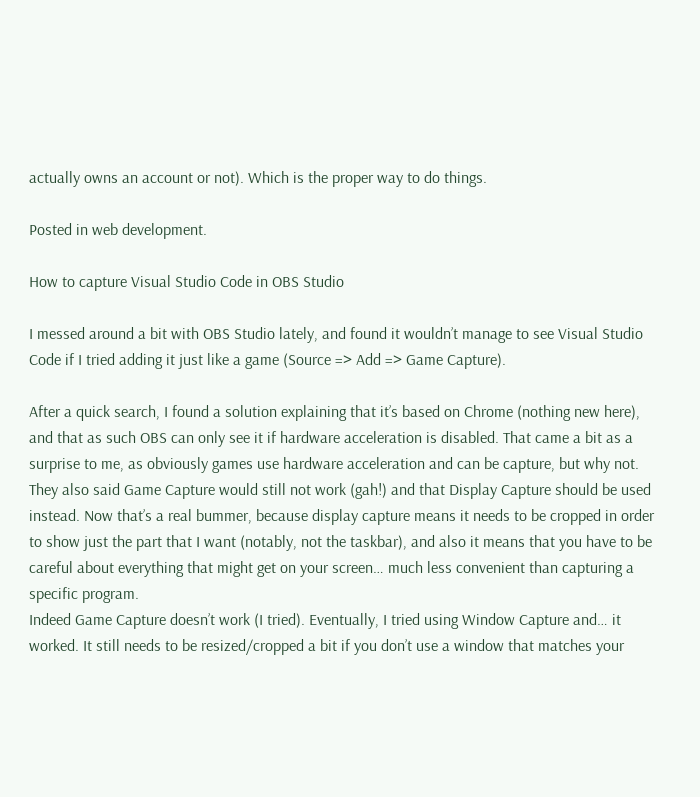actually owns an account or not). Which is the proper way to do things.

Posted in web development.

How to capture Visual Studio Code in OBS Studio

I messed around a bit with OBS Studio lately, and found it wouldn’t manage to see Visual Studio Code if I tried adding it just like a game (Source => Add => Game Capture).

After a quick search, I found a solution explaining that it’s based on Chrome (nothing new here), and that as such OBS can only see it if hardware acceleration is disabled. That came a bit as a surprise to me, as obviously games use hardware acceleration and can be capture, but why not.
They also said Game Capture would still not work (gah!) and that Display Capture should be used instead. Now that’s a real bummer, because display capture means it needs to be cropped in order to show just the part that I want (notably, not the taskbar), and also it means that you have to be careful about everything that might get on your screen… much less convenient than capturing a specific program.
Indeed Game Capture doesn’t work (I tried). Eventually, I tried using Window Capture and… it worked. It still needs to be resized/cropped a bit if you don’t use a window that matches your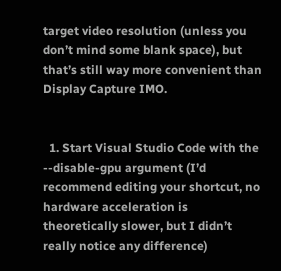target video resolution (unless you don’t mind some blank space), but that’s still way more convenient than Display Capture IMO.


  1. Start Visual Studio Code with the --disable-gpu argument (I’d recommend editing your shortcut, no hardware acceleration is theoretically slower, but I didn’t really notice any difference)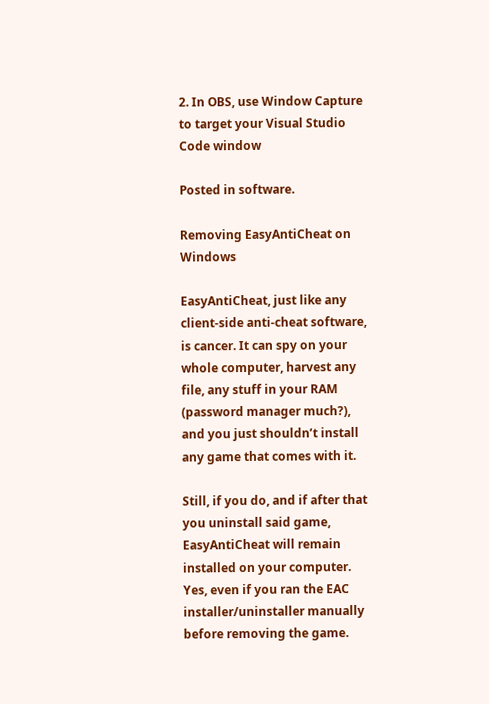2. In OBS, use Window Capture to target your Visual Studio Code window

Posted in software.

Removing EasyAntiCheat on Windows

EasyAntiCheat, just like any client-side anti-cheat software, is cancer. It can spy on your whole computer, harvest any file, any stuff in your RAM (password manager much?), and you just shouldn’t install any game that comes with it.

Still, if you do, and if after that you uninstall said game, EasyAntiCheat will remain installed on your computer. Yes, even if you ran the EAC installer/uninstaller manually before removing the game.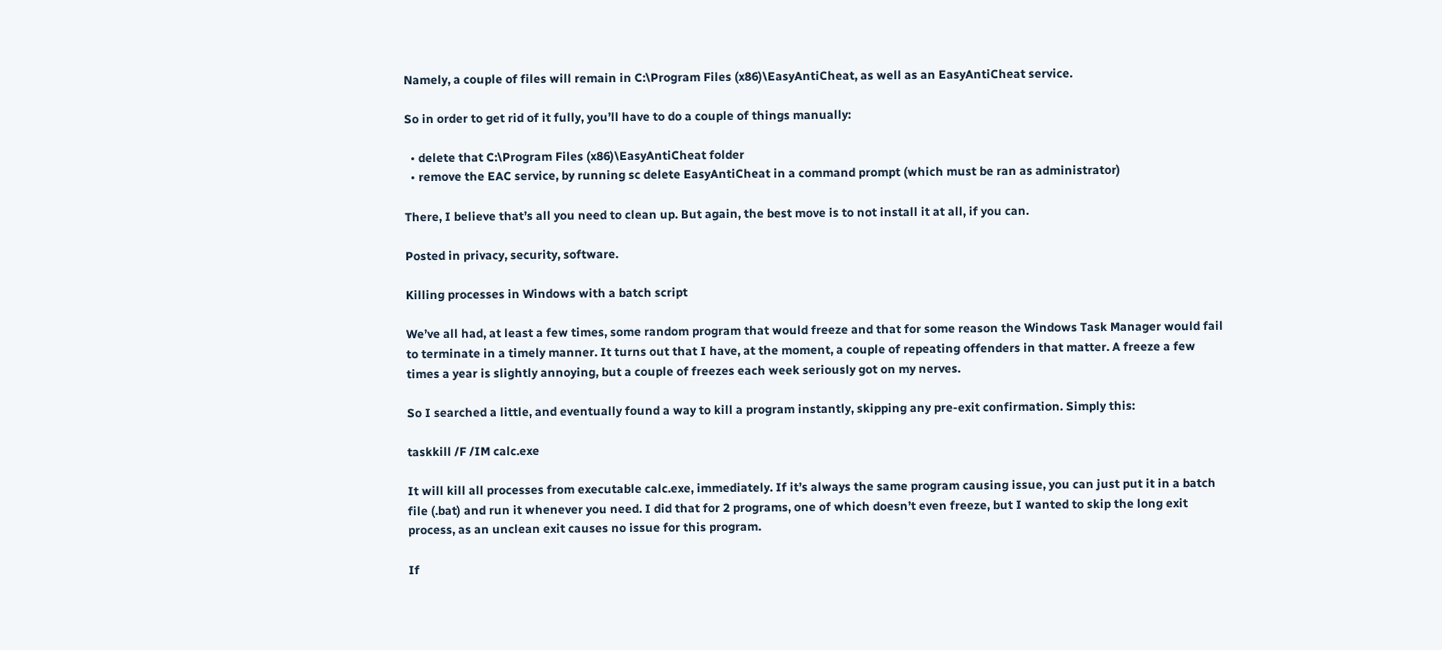Namely, a couple of files will remain in C:\Program Files (x86)\EasyAntiCheat, as well as an EasyAntiCheat service.

So in order to get rid of it fully, you’ll have to do a couple of things manually:

  • delete that C:\Program Files (x86)\EasyAntiCheat folder
  • remove the EAC service, by running sc delete EasyAntiCheat in a command prompt (which must be ran as administrator)

There, I believe that’s all you need to clean up. But again, the best move is to not install it at all, if you can.

Posted in privacy, security, software.

Killing processes in Windows with a batch script

We’ve all had, at least a few times, some random program that would freeze and that for some reason the Windows Task Manager would fail to terminate in a timely manner. It turns out that I have, at the moment, a couple of repeating offenders in that matter. A freeze a few times a year is slightly annoying, but a couple of freezes each week seriously got on my nerves.

So I searched a little, and eventually found a way to kill a program instantly, skipping any pre-exit confirmation. Simply this:

taskkill /F /IM calc.exe

It will kill all processes from executable calc.exe, immediately. If it’s always the same program causing issue, you can just put it in a batch file (.bat) and run it whenever you need. I did that for 2 programs, one of which doesn’t even freeze, but I wanted to skip the long exit process, as an unclean exit causes no issue for this program.

If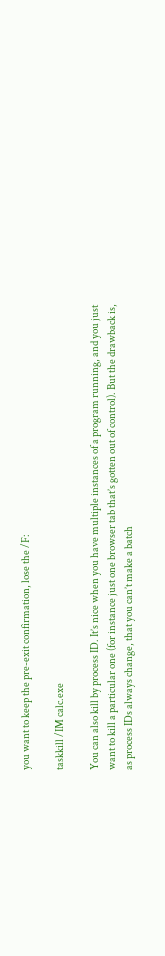you want to keep the pre-exit confirmation, lose the /F:

taskkill /IM calc.exe

You can also kill by process ID. It’s nice when you have multiple instances of a program running, and you just want to kill a particular one (for instance just one browser tab that’s gotten out of control). But the drawback is, as process IDs always change, that you can’t make a batch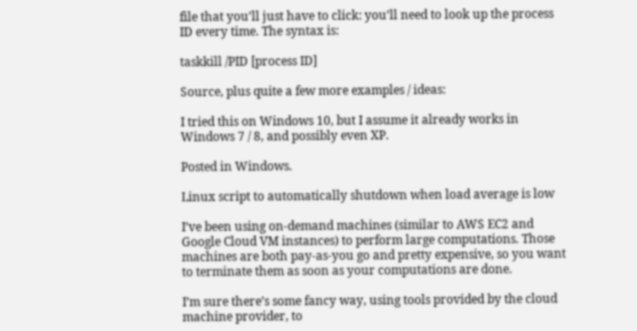file that you’ll just have to click: you’ll need to look up the process ID every time. The syntax is:

taskkill /PID [process ID]

Source, plus quite a few more examples / ideas:

I tried this on Windows 10, but I assume it already works in Windows 7 / 8, and possibly even XP.

Posted in Windows.

Linux script to automatically shutdown when load average is low

I’ve been using on-demand machines (similar to AWS EC2 and Google Cloud VM instances) to perform large computations. Those machines are both pay-as-you go and pretty expensive, so you want to terminate them as soon as your computations are done.

I’m sure there’s some fancy way, using tools provided by the cloud machine provider, to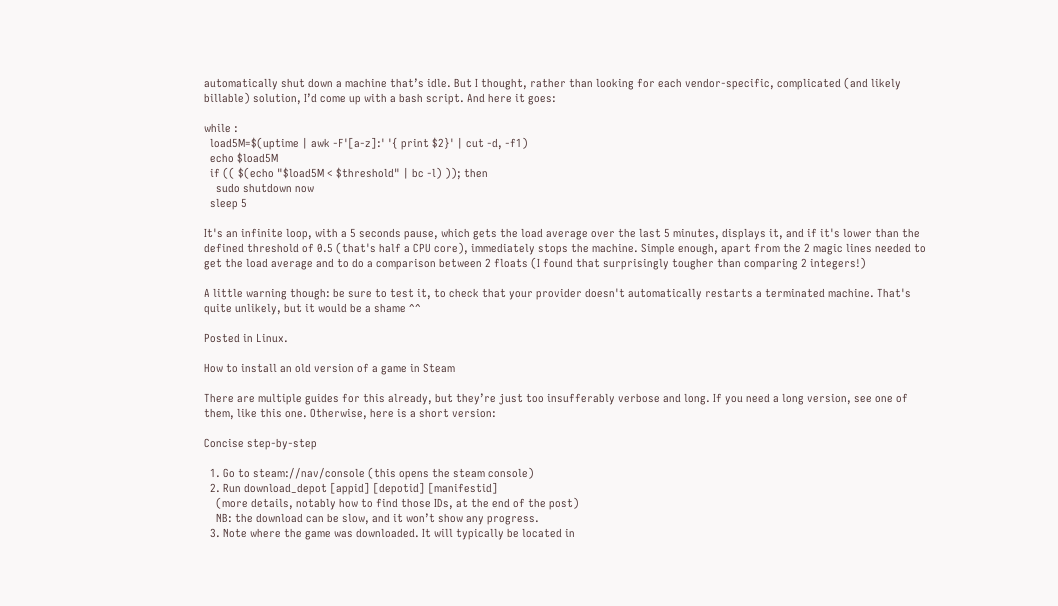automatically shut down a machine that’s idle. But I thought, rather than looking for each vendor-specific, complicated (and likely billable) solution, I’d come up with a bash script. And here it goes:

while :
  load5M=$(uptime | awk -F'[a-z]:' '{ print $2}' | cut -d, -f1)
  echo $load5M
  if (( $(echo "$load5M < $threshold" | bc -l) )); then
    sudo shutdown now
  sleep 5

It's an infinite loop, with a 5 seconds pause, which gets the load average over the last 5 minutes, displays it, and if it's lower than the defined threshold of 0.5 (that's half a CPU core), immediately stops the machine. Simple enough, apart from the 2 magic lines needed to get the load average and to do a comparison between 2 floats (I found that surprisingly tougher than comparing 2 integers!)

A little warning though: be sure to test it, to check that your provider doesn't automatically restarts a terminated machine. That's quite unlikely, but it would be a shame ^^

Posted in Linux.

How to install an old version of a game in Steam

There are multiple guides for this already, but they’re just too insufferably verbose and long. If you need a long version, see one of them, like this one. Otherwise, here is a short version:

Concise step-by-step

  1. Go to steam://nav/console (this opens the steam console)
  2. Run download_depot [appid] [depotid] [manifestid]
    (more details, notably how to find those IDs, at the end of the post)
    NB: the download can be slow, and it won’t show any progress.
  3. Note where the game was downloaded. It will typically be located in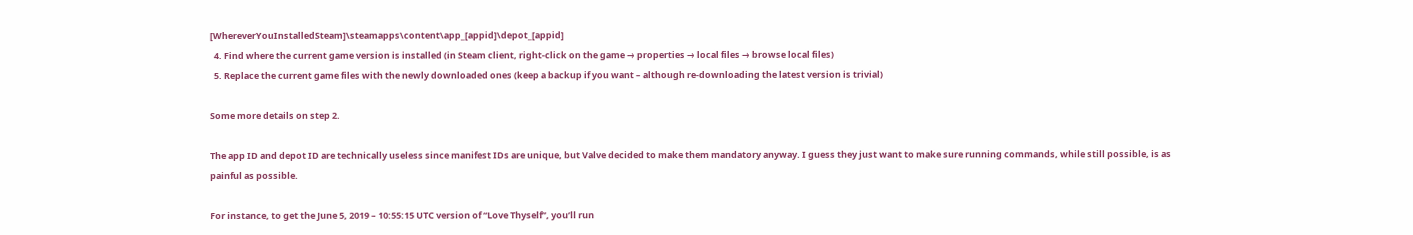[WhereverYouInstalledSteam]\steamapps\content\app_[appid]\depot_[appid]
  4. Find where the current game version is installed (in Steam client, right-click on the game → properties → local files → browse local files)
  5. Replace the current game files with the newly downloaded ones (keep a backup if you want – although re-downloading the latest version is trivial)

Some more details on step 2.

The app ID and depot ID are technically useless since manifest IDs are unique, but Valve decided to make them mandatory anyway. I guess they just want to make sure running commands, while still possible, is as painful as possible.

For instance, to get the June 5, 2019 – 10:55:15 UTC version of “Love Thyself”, you’ll run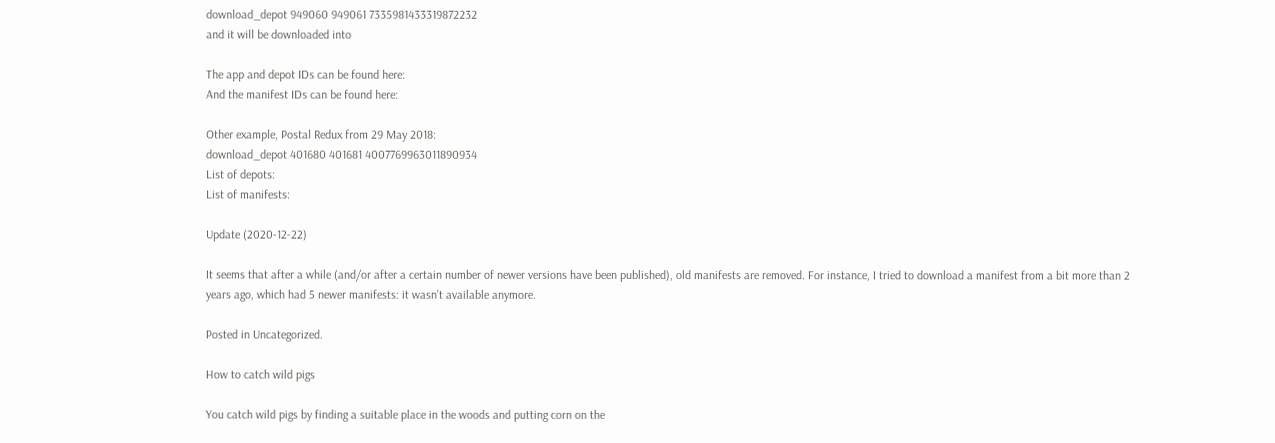download_depot 949060 949061 7335981433319872232
and it will be downloaded into

The app and depot IDs can be found here:
And the manifest IDs can be found here:

Other example, Postal Redux from 29 May 2018:
download_depot 401680 401681 4007769963011890934
List of depots:
List of manifests:

Update (2020-12-22)

It seems that after a while (and/or after a certain number of newer versions have been published), old manifests are removed. For instance, I tried to download a manifest from a bit more than 2 years ago, which had 5 newer manifests: it wasn’t available anymore.

Posted in Uncategorized.

How to catch wild pigs

You catch wild pigs by finding a suitable place in the woods and putting corn on the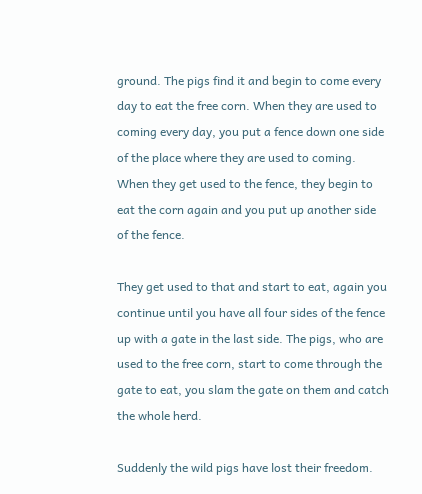ground. The pigs find it and begin to come every day to eat the free corn. When they are used to coming every day, you put a fence down one side of the place where they are used to coming. When they get used to the fence, they begin to eat the corn again and you put up another side of the fence.

They get used to that and start to eat, again you continue until you have all four sides of the fence up with a gate in the last side. The pigs, who are used to the free corn, start to come through the gate to eat, you slam the gate on them and catch the whole herd.

Suddenly the wild pigs have lost their freedom.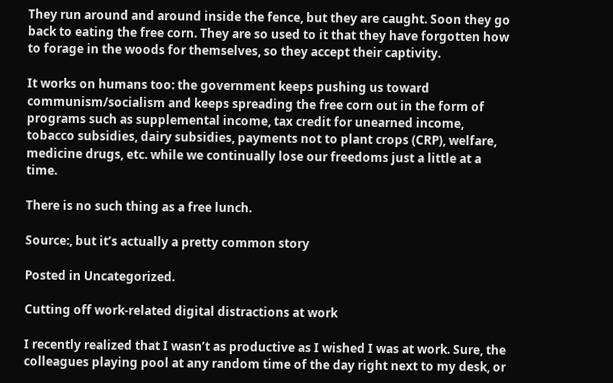They run around and around inside the fence, but they are caught. Soon they go back to eating the free corn. They are so used to it that they have forgotten how to forage in the woods for themselves, so they accept their captivity.

It works on humans too: the government keeps pushing us toward communism/socialism and keeps spreading the free corn out in the form of programs such as supplemental income, tax credit for unearned income, tobacco subsidies, dairy subsidies, payments not to plant crops (CRP), welfare, medicine drugs, etc. while we continually lose our freedoms just a little at a time.

There is no such thing as a free lunch.

Source:, but it’s actually a pretty common story

Posted in Uncategorized.

Cutting off work-related digital distractions at work

I recently realized that I wasn’t as productive as I wished I was at work. Sure, the colleagues playing pool at any random time of the day right next to my desk, or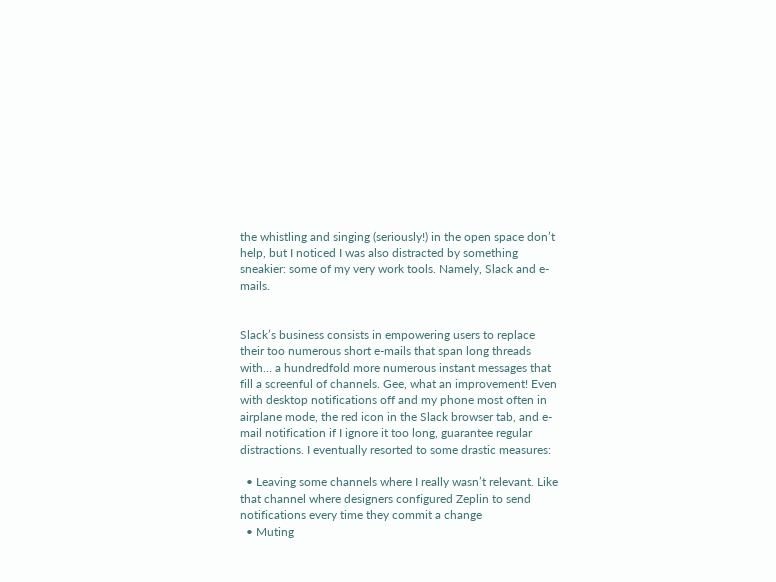the whistling and singing (seriously!) in the open space don’t help, but I noticed I was also distracted by something sneakier: some of my very work tools. Namely, Slack and e-mails.


Slack’s business consists in empowering users to replace their too numerous short e-mails that span long threads with… a hundredfold more numerous instant messages that fill a screenful of channels. Gee, what an improvement! Even with desktop notifications off and my phone most often in airplane mode, the red icon in the Slack browser tab, and e-mail notification if I ignore it too long, guarantee regular distractions. I eventually resorted to some drastic measures:

  • Leaving some channels where I really wasn’t relevant. Like that channel where designers configured Zeplin to send notifications every time they commit a change
  • Muting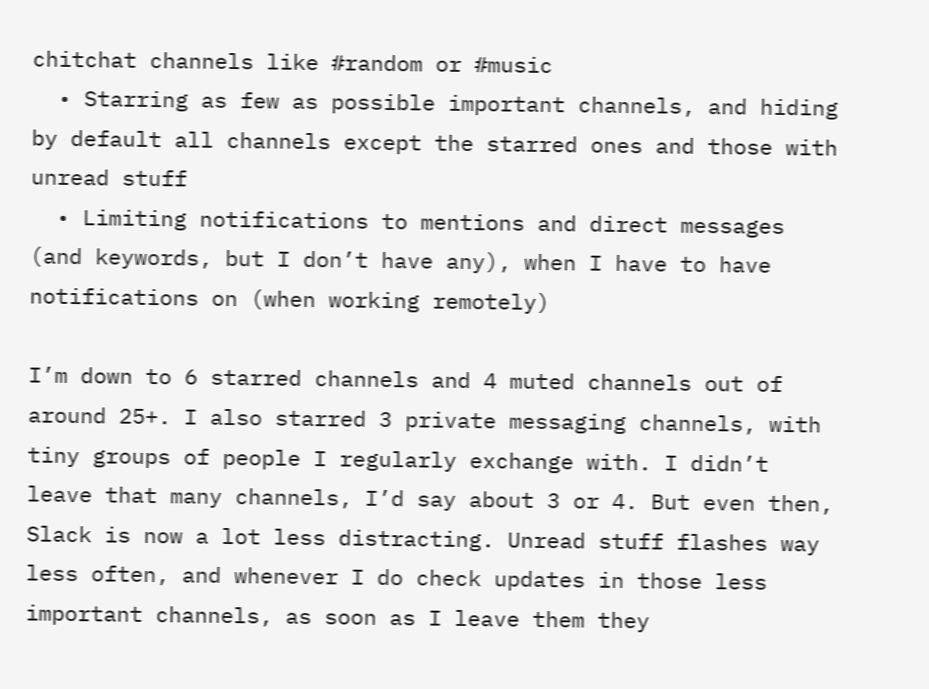chitchat channels like #random or #music
  • Starring as few as possible important channels, and hiding by default all channels except the starred ones and those with unread stuff
  • Limiting notifications to mentions and direct messages (and keywords, but I don’t have any), when I have to have notifications on (when working remotely)

I’m down to 6 starred channels and 4 muted channels out of around 25+. I also starred 3 private messaging channels, with tiny groups of people I regularly exchange with. I didn’t leave that many channels, I’d say about 3 or 4. But even then, Slack is now a lot less distracting. Unread stuff flashes way less often, and whenever I do check updates in those less important channels, as soon as I leave them they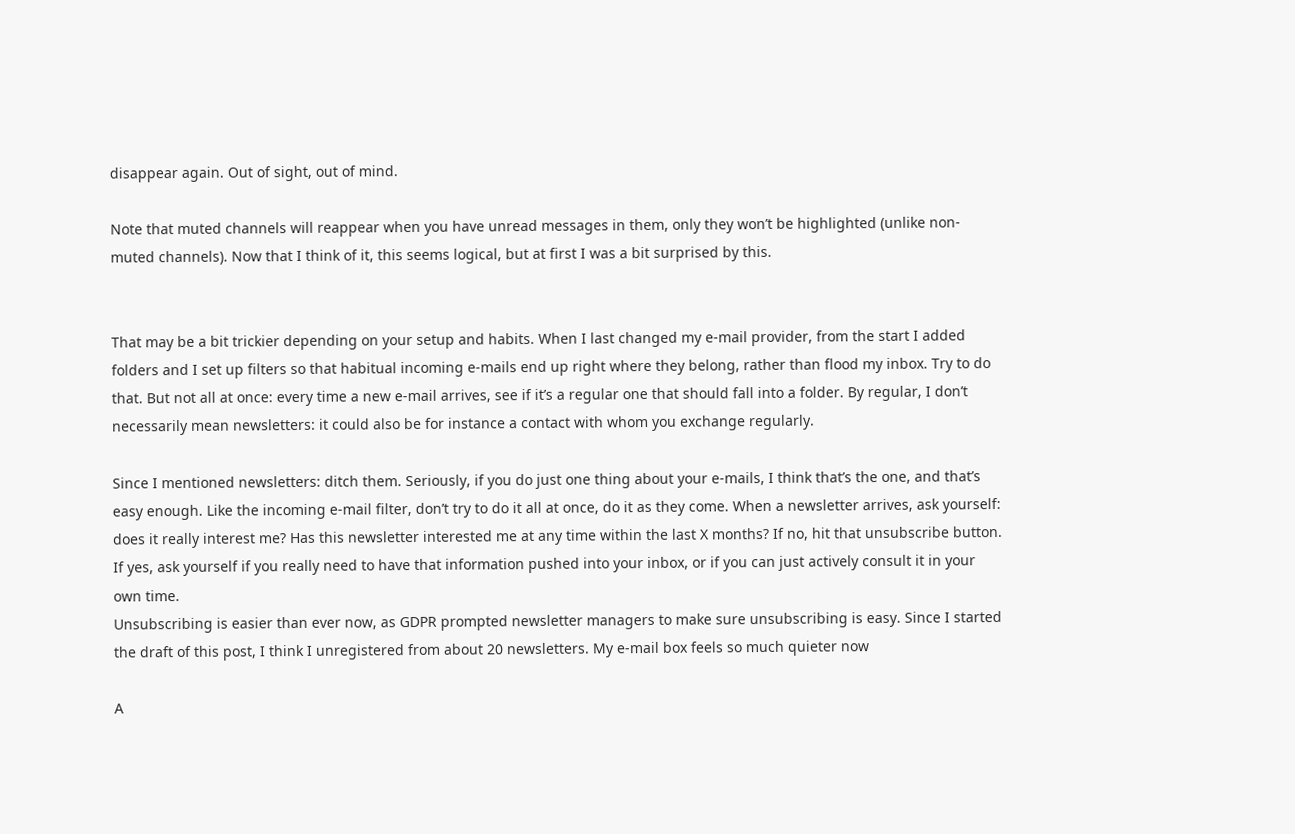disappear again. Out of sight, out of mind.

Note that muted channels will reappear when you have unread messages in them, only they won’t be highlighted (unlike non-muted channels). Now that I think of it, this seems logical, but at first I was a bit surprised by this.


That may be a bit trickier depending on your setup and habits. When I last changed my e-mail provider, from the start I added folders and I set up filters so that habitual incoming e-mails end up right where they belong, rather than flood my inbox. Try to do that. But not all at once: every time a new e-mail arrives, see if it’s a regular one that should fall into a folder. By regular, I don’t necessarily mean newsletters: it could also be for instance a contact with whom you exchange regularly.

Since I mentioned newsletters: ditch them. Seriously, if you do just one thing about your e-mails, I think that’s the one, and that’s easy enough. Like the incoming e-mail filter, don’t try to do it all at once, do it as they come. When a newsletter arrives, ask yourself: does it really interest me? Has this newsletter interested me at any time within the last X months? If no, hit that unsubscribe button. If yes, ask yourself if you really need to have that information pushed into your inbox, or if you can just actively consult it in your own time.
Unsubscribing is easier than ever now, as GDPR prompted newsletter managers to make sure unsubscribing is easy. Since I started the draft of this post, I think I unregistered from about 20 newsletters. My e-mail box feels so much quieter now

A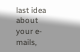last idea about your e-mails,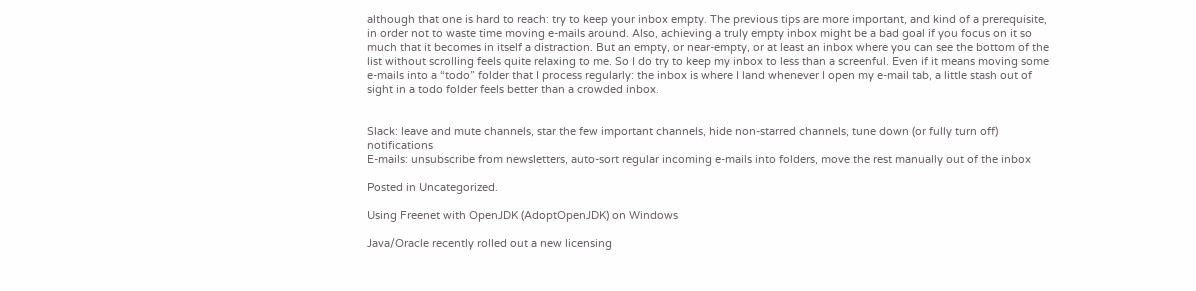although that one is hard to reach: try to keep your inbox empty. The previous tips are more important, and kind of a prerequisite, in order not to waste time moving e-mails around. Also, achieving a truly empty inbox might be a bad goal if you focus on it so much that it becomes in itself a distraction. But an empty, or near-empty, or at least an inbox where you can see the bottom of the list without scrolling feels quite relaxing to me. So I do try to keep my inbox to less than a screenful. Even if it means moving some e-mails into a “todo” folder that I process regularly: the inbox is where I land whenever I open my e-mail tab, a little stash out of sight in a todo folder feels better than a crowded inbox.


Slack: leave and mute channels, star the few important channels, hide non-starred channels, tune down (or fully turn off) notifications
E-mails: unsubscribe from newsletters, auto-sort regular incoming e-mails into folders, move the rest manually out of the inbox

Posted in Uncategorized.

Using Freenet with OpenJDK (AdoptOpenJDK) on Windows

Java/Oracle recently rolled out a new licensing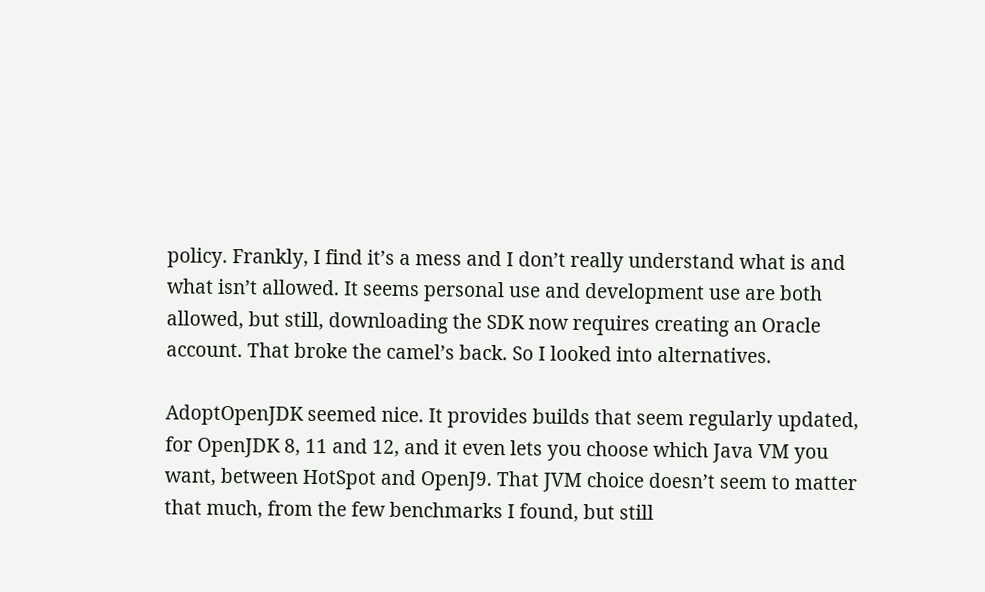policy. Frankly, I find it’s a mess and I don’t really understand what is and what isn’t allowed. It seems personal use and development use are both allowed, but still, downloading the SDK now requires creating an Oracle account. That broke the camel’s back. So I looked into alternatives.

AdoptOpenJDK seemed nice. It provides builds that seem regularly updated, for OpenJDK 8, 11 and 12, and it even lets you choose which Java VM you want, between HotSpot and OpenJ9. That JVM choice doesn’t seem to matter that much, from the few benchmarks I found, but still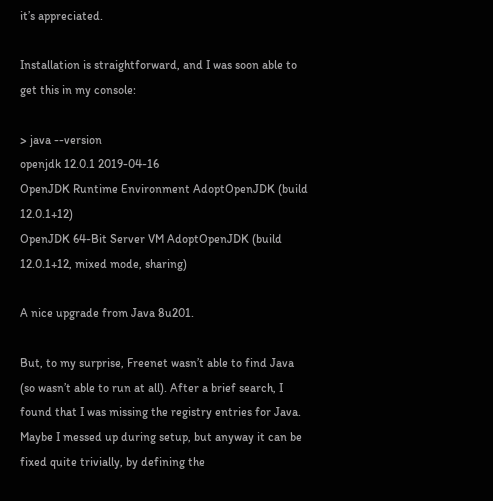it’s appreciated.

Installation is straightforward, and I was soon able to get this in my console:

> java --version
openjdk 12.0.1 2019-04-16
OpenJDK Runtime Environment AdoptOpenJDK (build 12.0.1+12)
OpenJDK 64-Bit Server VM AdoptOpenJDK (build 12.0.1+12, mixed mode, sharing)

A nice upgrade from Java 8u201.

But, to my surprise, Freenet wasn’t able to find Java (so wasn’t able to run at all). After a brief search, I found that I was missing the registry entries for Java. Maybe I messed up during setup, but anyway it can be fixed quite trivially, by defining the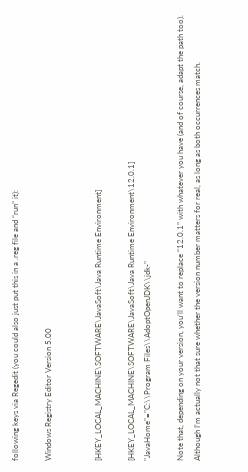following keys via Regedit (you could also just put this in a .reg file and “run” it):

Windows Registry Editor Version 5.00


[HKEY_LOCAL_MACHINE\SOFTWARE\JavaSoft\Java Runtime Environment]

[HKEY_LOCAL_MACHINE\SOFTWARE\JavaSoft\Java Runtime Environment\12.0.1]
"JavaHome"="C:\\Program Files\\AdoptOpenJDK\\jdk-"

Note that, depending on your version, you’ll want to replace “12.0.1” with whatever you have (and of course, adapt the path too). Although I’m actually not that sure whether the version number matters for real, as long as both occurrences match.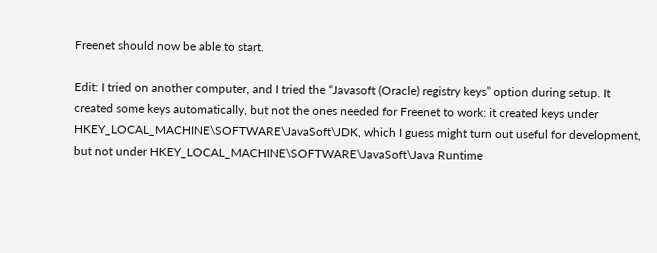Freenet should now be able to start.

Edit: I tried on another computer, and I tried the “Javasoft (Oracle) registry keys” option during setup. It created some keys automatically, but not the ones needed for Freenet to work: it created keys under HKEY_LOCAL_MACHINE\SOFTWARE\JavaSoft\JDK, which I guess might turn out useful for development, but not under HKEY_LOCAL_MACHINE\SOFTWARE\JavaSoft\Java Runtime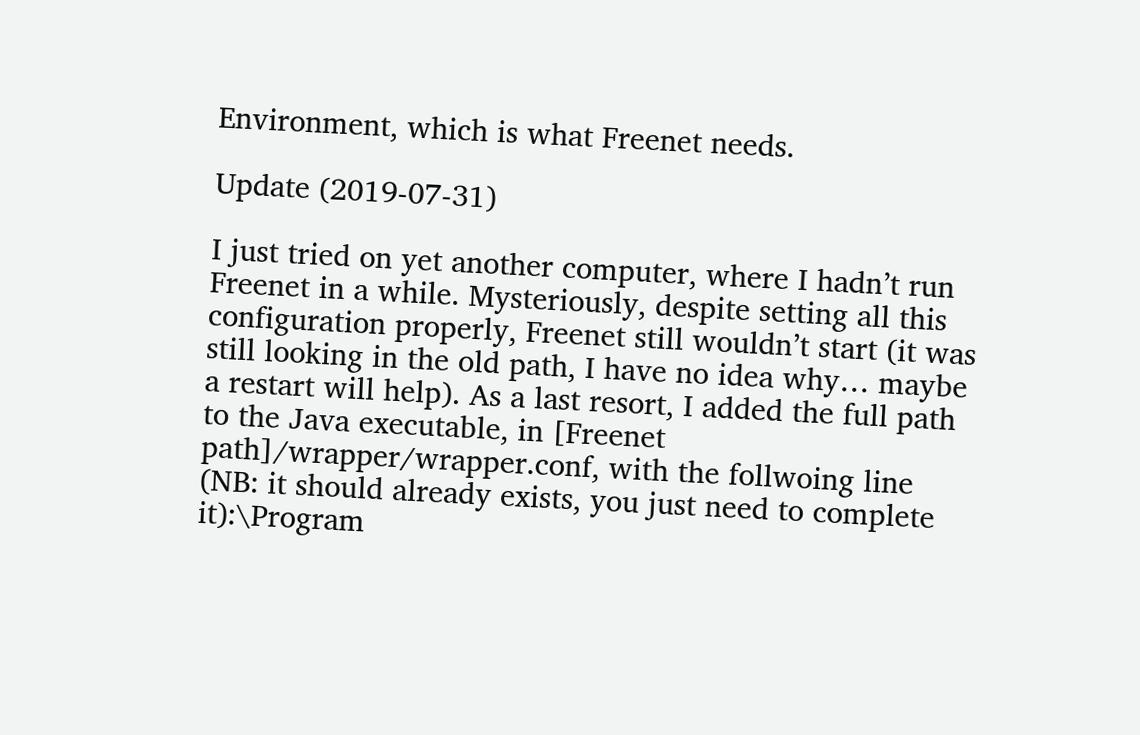Environment, which is what Freenet needs.

Update (2019-07-31)

I just tried on yet another computer, where I hadn’t run Freenet in a while. Mysteriously, despite setting all this configuration properly, Freenet still wouldn’t start (it was still looking in the old path, I have no idea why… maybe a restart will help). As a last resort, I added the full path to the Java executable, in [Freenet path]/wrapper/wrapper.conf, with the follwoing line (NB: it should already exists, you just need to complete it):\Program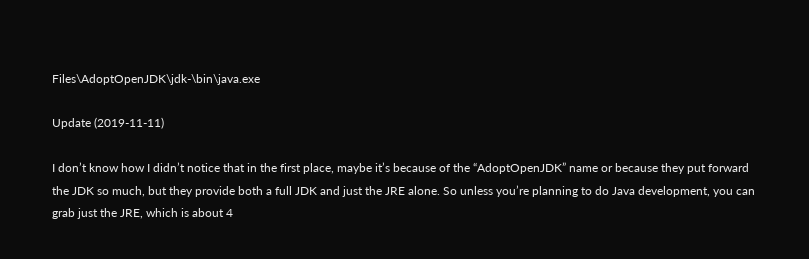Files\AdoptOpenJDK\jdk-\bin\java.exe

Update (2019-11-11)

I don’t know how I didn’t notice that in the first place, maybe it’s because of the “AdoptOpenJDK” name or because they put forward the JDK so much, but they provide both a full JDK and just the JRE alone. So unless you’re planning to do Java development, you can grab just the JRE, which is about 4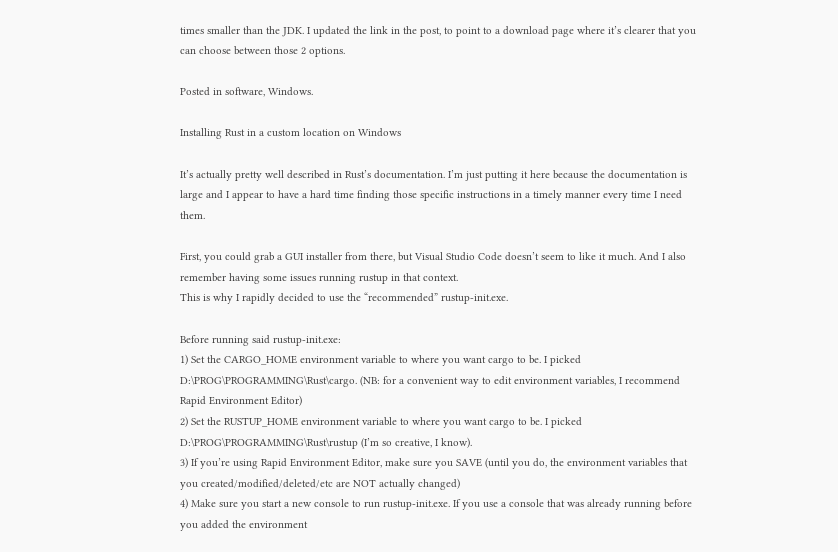times smaller than the JDK. I updated the link in the post, to point to a download page where it’s clearer that you can choose between those 2 options.

Posted in software, Windows.

Installing Rust in a custom location on Windows

It’s actually pretty well described in Rust’s documentation. I’m just putting it here because the documentation is large and I appear to have a hard time finding those specific instructions in a timely manner every time I need them.

First, you could grab a GUI installer from there, but Visual Studio Code doesn’t seem to like it much. And I also remember having some issues running rustup in that context.
This is why I rapidly decided to use the “recommended” rustup-init.exe.

Before running said rustup-init.exe:
1) Set the CARGO_HOME environment variable to where you want cargo to be. I picked D:\PROG\PROGRAMMING\Rust\cargo. (NB: for a convenient way to edit environment variables, I recommend Rapid Environment Editor)
2) Set the RUSTUP_HOME environment variable to where you want cargo to be. I picked D:\PROG\PROGRAMMING\Rust\rustup (I’m so creative, I know).
3) If you’re using Rapid Environment Editor, make sure you SAVE (until you do, the environment variables that you created/modified/deleted/etc are NOT actually changed)
4) Make sure you start a new console to run rustup-init.exe. If you use a console that was already running before you added the environment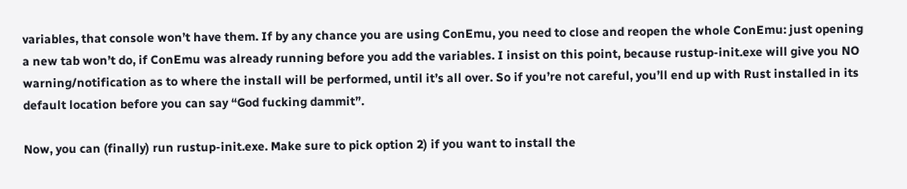variables, that console won’t have them. If by any chance you are using ConEmu, you need to close and reopen the whole ConEmu: just opening a new tab won’t do, if ConEmu was already running before you add the variables. I insist on this point, because rustup-init.exe will give you NO warning/notification as to where the install will be performed, until it’s all over. So if you’re not careful, you’ll end up with Rust installed in its default location before you can say “God fucking dammit”.

Now, you can (finally) run rustup-init.exe. Make sure to pick option 2) if you want to install the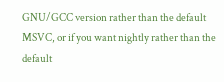GNU/GCC version rather than the default MSVC, or if you want nightly rather than the default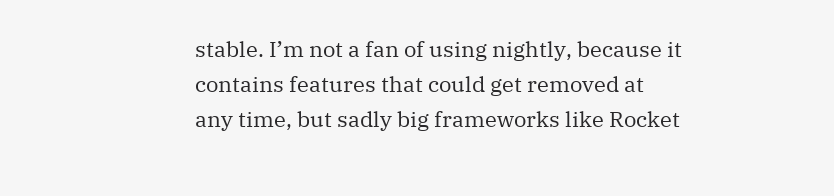stable. I’m not a fan of using nightly, because it contains features that could get removed at any time, but sadly big frameworks like Rocket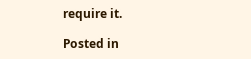require it.

Posted in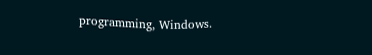programming, Windows.